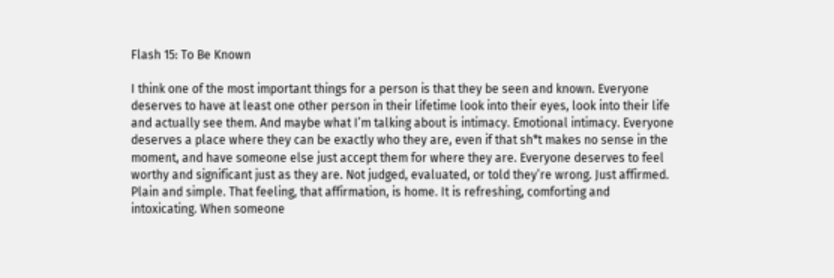Flash 15: To Be Known

I think one of the most important things for a person is that they be seen and known. Everyone deserves to have at least one other person in their lifetime look into their eyes, look into their life and actually see them. And maybe what I’m talking about is intimacy. Emotional intimacy. Everyone deserves a place where they can be exactly who they are, even if that sh*t makes no sense in the moment, and have someone else just accept them for where they are. Everyone deserves to feel worthy and significant just as they are. Not judged, evaluated, or told they’re wrong. Just affirmed. Plain and simple. That feeling, that affirmation, is home. It is refreshing, comforting and intoxicating. When someone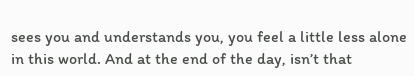sees you and understands you, you feel a little less alone in this world. And at the end of the day, isn’t that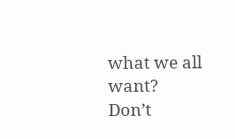what we all want? Don’t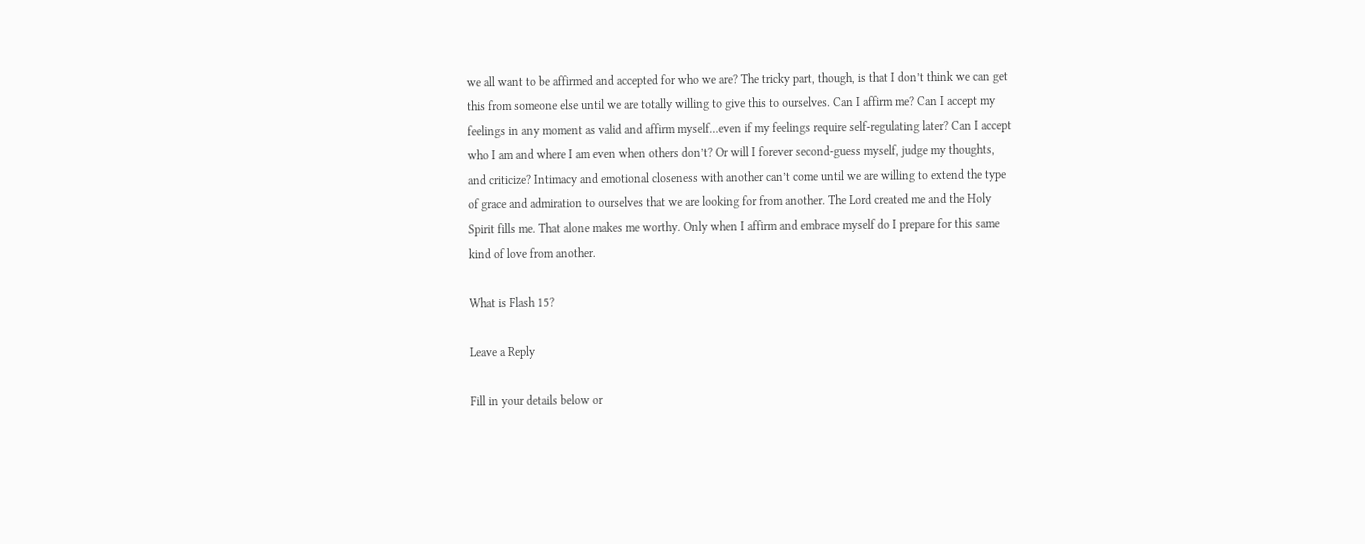we all want to be affirmed and accepted for who we are? The tricky part, though, is that I don’t think we can get this from someone else until we are totally willing to give this to ourselves. Can I affirm me? Can I accept my feelings in any moment as valid and affirm myself…even if my feelings require self-regulating later? Can I accept who I am and where I am even when others don’t? Or will I forever second-guess myself, judge my thoughts, and criticize? Intimacy and emotional closeness with another can’t come until we are willing to extend the type of grace and admiration to ourselves that we are looking for from another. The Lord created me and the Holy Spirit fills me. That alone makes me worthy. Only when I affirm and embrace myself do I prepare for this same kind of love from another.

What is Flash 15?

Leave a Reply

Fill in your details below or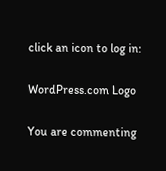click an icon to log in:

WordPress.com Logo

You are commenting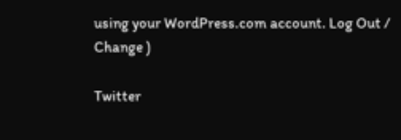using your WordPress.com account. Log Out /  Change )

Twitter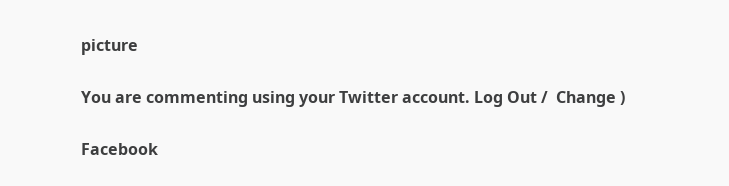picture

You are commenting using your Twitter account. Log Out /  Change )

Facebook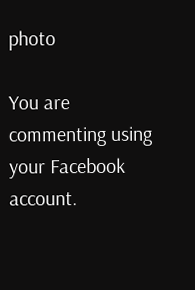photo

You are commenting using your Facebook account.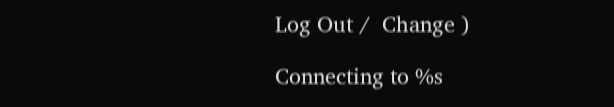Log Out /  Change )

Connecting to %s